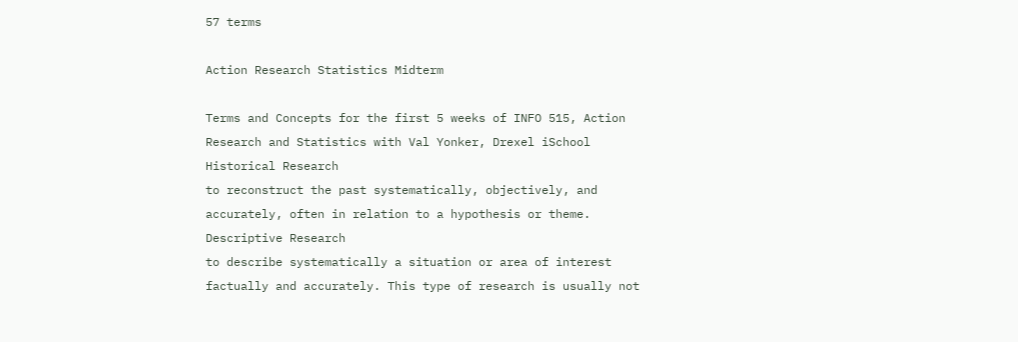57 terms

Action Research Statistics Midterm

Terms and Concepts for the first 5 weeks of INFO 515, Action Research and Statistics with Val Yonker, Drexel iSchool
Historical Research
to reconstruct the past systematically, objectively, and accurately, often in relation to a hypothesis or theme.
Descriptive Research
to describe systematically a situation or area of interest factually and accurately. This type of research is usually not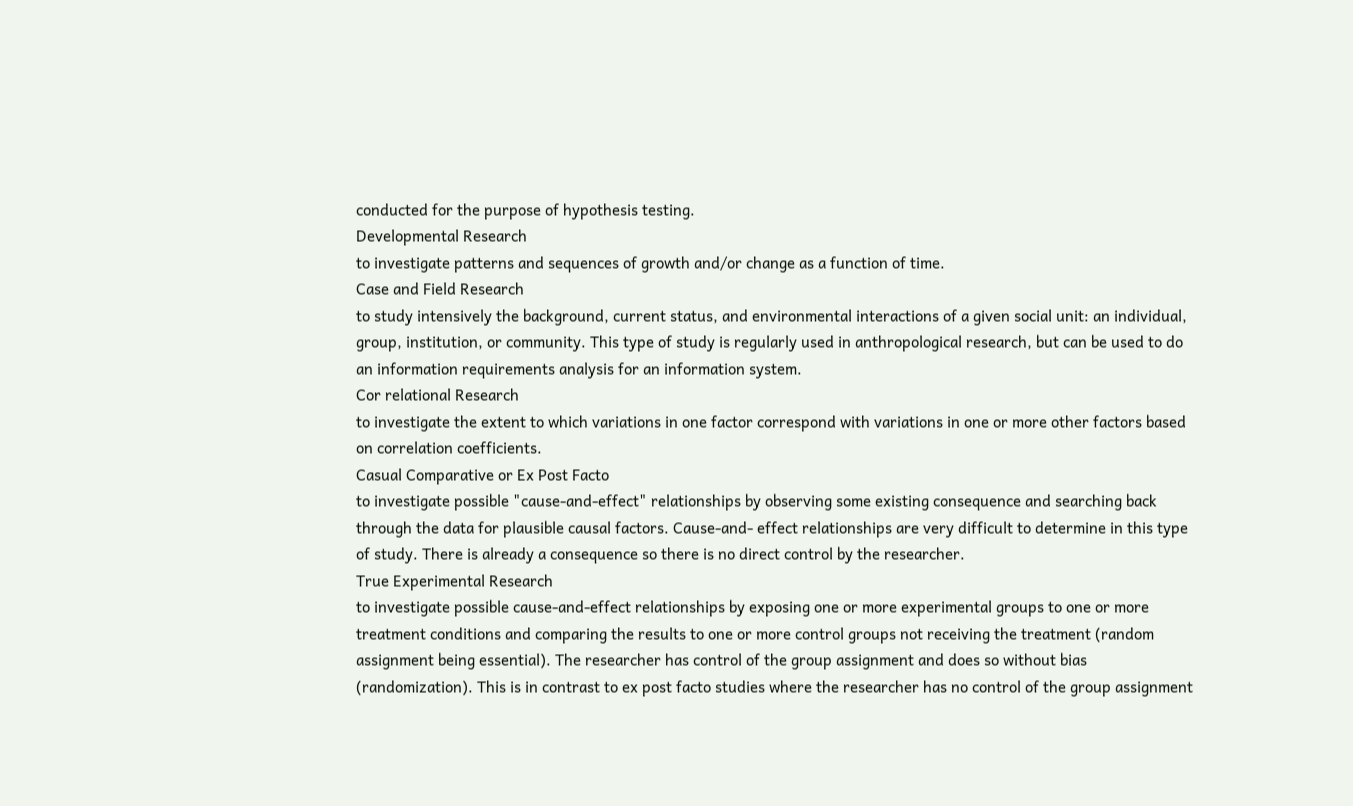conducted for the purpose of hypothesis testing.
Developmental Research
to investigate patterns and sequences of growth and/or change as a function of time.
Case and Field Research
to study intensively the background, current status, and environmental interactions of a given social unit: an individual, group, institution, or community. This type of study is regularly used in anthropological research, but can be used to do an information requirements analysis for an information system.
Cor relational Research
to investigate the extent to which variations in one factor correspond with variations in one or more other factors based on correlation coefficients.
Casual Comparative or Ex Post Facto
to investigate possible "cause-and-effect" relationships by observing some existing consequence and searching back through the data for plausible causal factors. Cause-and- effect relationships are very difficult to determine in this type of study. There is already a consequence so there is no direct control by the researcher.
True Experimental Research
to investigate possible cause-and-effect relationships by exposing one or more experimental groups to one or more treatment conditions and comparing the results to one or more control groups not receiving the treatment (random assignment being essential). The researcher has control of the group assignment and does so without bias (randomization). This is in contrast to ex post facto studies where the researcher has no control of the group assignment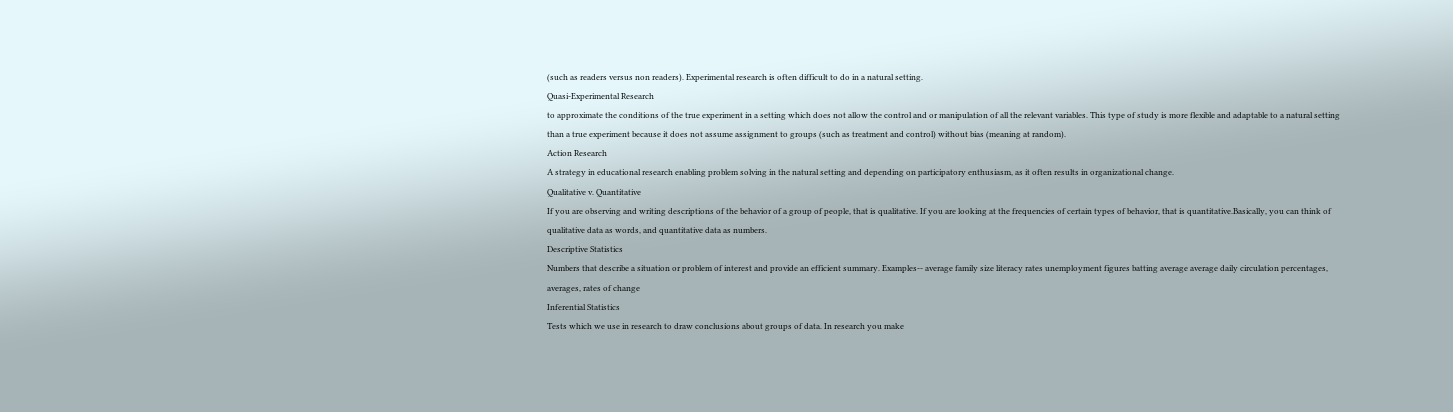(such as readers versus non readers). Experimental research is often difficult to do in a natural setting.
Quasi-Experimental Research
to approximate the conditions of the true experiment in a setting which does not allow the control and or manipulation of all the relevant variables. This type of study is more flexible and adaptable to a natural setting than a true experiment because it does not assume assignment to groups (such as treatment and control) without bias (meaning at random).
Action Research
A strategy in educational research enabling problem solving in the natural setting and depending on participatory enthusiasm, as it often results in organizational change.
Qualitative v. Quantitative
If you are observing and writing descriptions of the behavior of a group of people, that is qualitative. If you are looking at the frequencies of certain types of behavior, that is quantitative.Basically, you can think of qualitative data as words, and quantitative data as numbers.
Descriptive Statistics
Numbers that describe a situation or problem of interest and provide an efficient summary. Examples-- average family size literacy rates unemployment figures batting average average daily circulation percentages, averages, rates of change
Inferential Statistics
Tests which we use in research to draw conclusions about groups of data. In research you make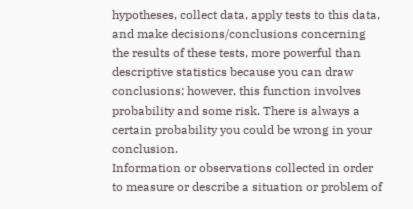hypotheses, collect data, apply tests to this data, and make decisions/conclusions concerning the results of these tests, more powerful than descriptive statistics because you can draw conclusions; however, this function involves probability and some risk. There is always a certain probability you could be wrong in your conclusion.
Information or observations collected in order to measure or describe a situation or problem of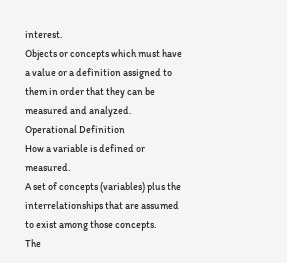interest.
Objects or concepts which must have a value or a definition assigned to them in order that they can be measured and analyzed.
Operational Definition
How a variable is defined or measured.
A set of concepts (variables) plus the interrelationships that are assumed to exist among those concepts.
The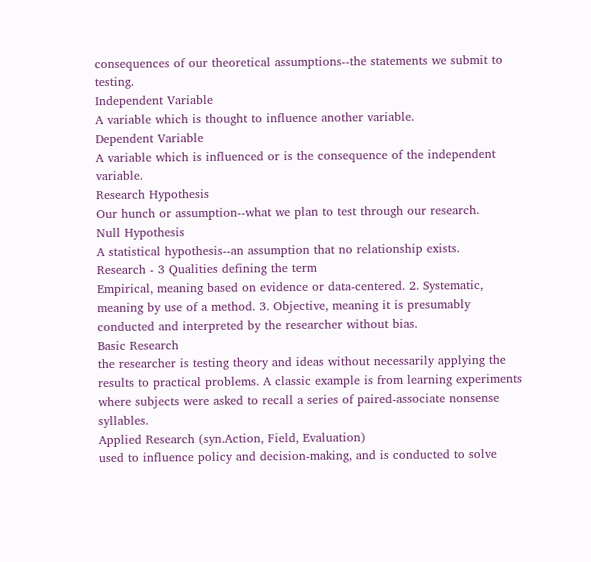consequences of our theoretical assumptions--the statements we submit to testing.
Independent Variable
A variable which is thought to influence another variable.
Dependent Variable
A variable which is influenced or is the consequence of the independent variable.
Research Hypothesis
Our hunch or assumption--what we plan to test through our research.
Null Hypothesis
A statistical hypothesis--an assumption that no relationship exists.
Research - 3 Qualities defining the term
Empirical, meaning based on evidence or data-centered. 2. Systematic, meaning by use of a method. 3. Objective, meaning it is presumably conducted and interpreted by the researcher without bias.
Basic Research
the researcher is testing theory and ideas without necessarily applying the results to practical problems. A classic example is from learning experiments where subjects were asked to recall a series of paired-associate nonsense syllables.
Applied Research (syn.Action, Field, Evaluation)
used to influence policy and decision-making, and is conducted to solve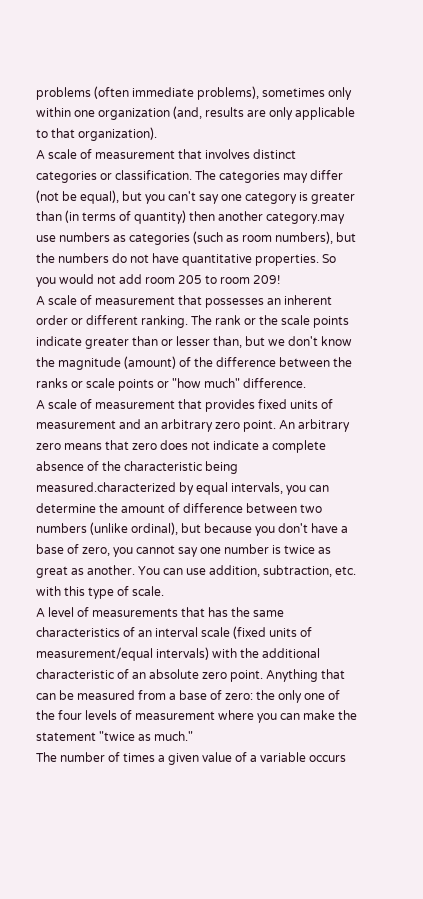problems (often immediate problems), sometimes only within one organization (and, results are only applicable to that organization).
A scale of measurement that involves distinct categories or classification. The categories may differ (not be equal), but you can't say one category is greater than (in terms of quantity) then another category.may use numbers as categories (such as room numbers), but the numbers do not have quantitative properties. So you would not add room 205 to room 209!
A scale of measurement that possesses an inherent order or different ranking. The rank or the scale points indicate greater than or lesser than, but we don't know the magnitude (amount) of the difference between the ranks or scale points or "how much" difference.
A scale of measurement that provides fixed units of measurement and an arbitrary zero point. An arbitrary zero means that zero does not indicate a complete absence of the characteristic being measured.characterized by equal intervals, you can determine the amount of difference between two numbers (unlike ordinal), but because you don't have a base of zero, you cannot say one number is twice as great as another. You can use addition, subtraction, etc. with this type of scale.
A level of measurements that has the same characteristics of an interval scale (fixed units of measurement/equal intervals) with the additional characteristic of an absolute zero point. Anything that can be measured from a base of zero: the only one of the four levels of measurement where you can make the statement "twice as much."
The number of times a given value of a variable occurs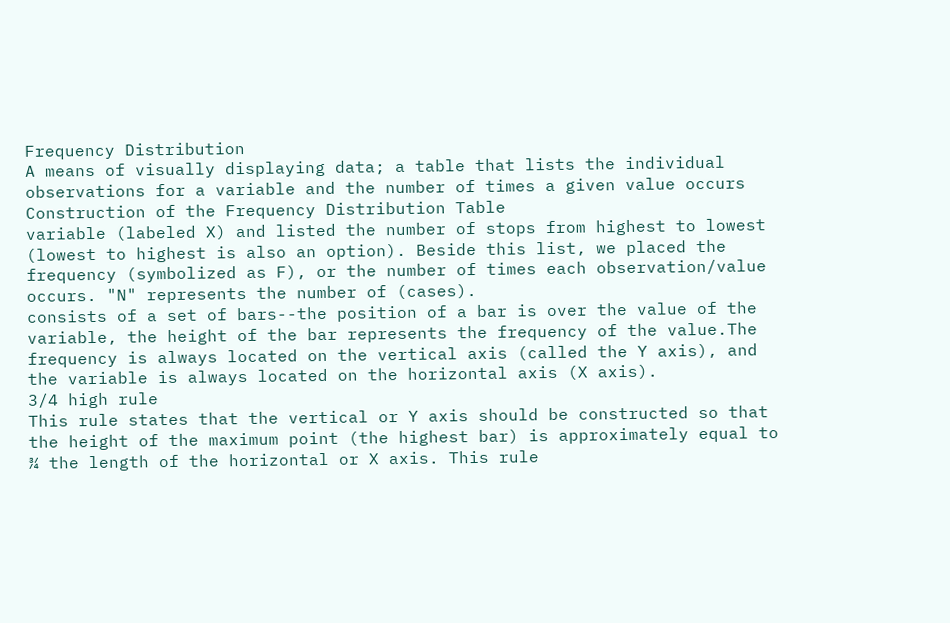Frequency Distribution
A means of visually displaying data; a table that lists the individual observations for a variable and the number of times a given value occurs
Construction of the Frequency Distribution Table
variable (labeled X) and listed the number of stops from highest to lowest (lowest to highest is also an option). Beside this list, we placed the frequency (symbolized as F), or the number of times each observation/value occurs. "N" represents the number of (cases).
consists of a set of bars--the position of a bar is over the value of the variable, the height of the bar represents the frequency of the value.The frequency is always located on the vertical axis (called the Y axis), and the variable is always located on the horizontal axis (X axis).
3/4 high rule
This rule states that the vertical or Y axis should be constructed so that the height of the maximum point (the highest bar) is approximately equal to ¾ the length of the horizontal or X axis. This rule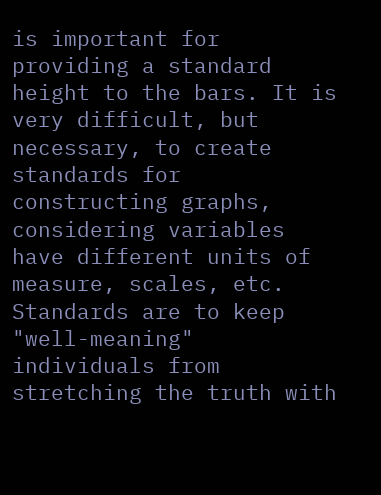is important for providing a standard height to the bars. It is very difficult, but necessary, to create standards for constructing graphs, considering variables have different units of measure, scales, etc. Standards are to keep "well-meaning" individuals from stretching the truth with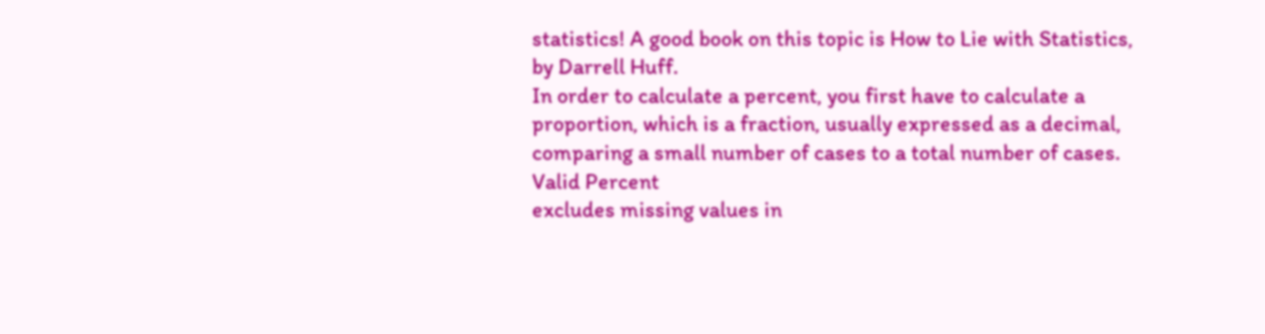statistics! A good book on this topic is How to Lie with Statistics, by Darrell Huff.
In order to calculate a percent, you first have to calculate a proportion, which is a fraction, usually expressed as a decimal, comparing a small number of cases to a total number of cases.
Valid Percent
excludes missing values in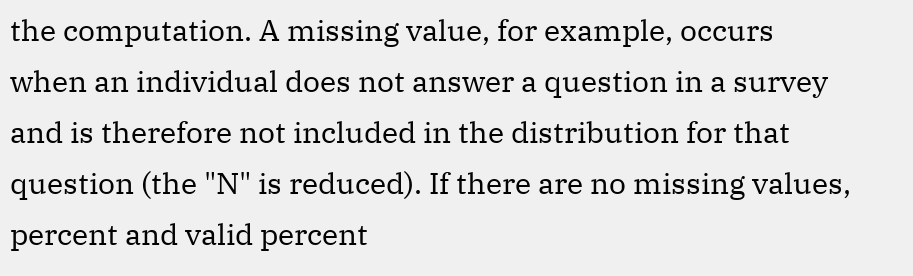the computation. A missing value, for example, occurs when an individual does not answer a question in a survey and is therefore not included in the distribution for that question (the "N" is reduced). If there are no missing values, percent and valid percent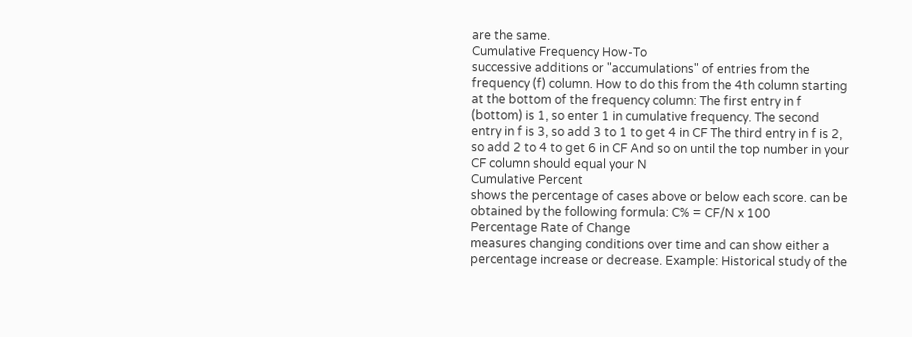are the same.
Cumulative Frequency How-To
successive additions or "accumulations" of entries from the frequency (f) column. How to do this from the 4th column starting at the bottom of the frequency column: The first entry in f (bottom) is 1, so enter 1 in cumulative frequency. The second entry in f is 3, so add 3 to 1 to get 4 in CF The third entry in f is 2, so add 2 to 4 to get 6 in CF And so on until the top number in your CF column should equal your N
Cumulative Percent
shows the percentage of cases above or below each score. can be obtained by the following formula: C% = CF/N x 100
Percentage Rate of Change
measures changing conditions over time and can show either a percentage increase or decrease. Example: Historical study of the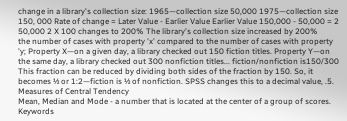change in a library's collection size: 1965—collection size 50,000 1975—collection size 150, 000 Rate of change = Later Value - Earlier Value Earlier Value 150,000 - 50,000 = 2 50,000 2 X 100 changes to 200% The library's collection size increased by 200%
the number of cases with property 'x' compared to the number of cases with property 'y; Property X—on a given day, a library checked out 150 fiction titles. Property Y—on the same day, a library checked out 300 nonfiction titles... fiction/nonfiction is150/300 This fraction can be reduced by dividing both sides of the fraction by 150. So, it becomes ½ or 1:2—fiction is ½ of nonfiction. SPSS changes this to a decimal value, .5.
Measures of Central Tendency
Mean, Median and Mode - a number that is located at the center of a group of scores. Keywords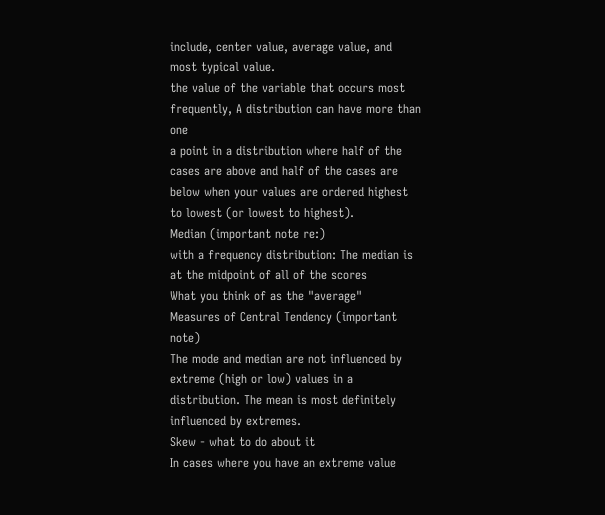include, center value, average value, and most typical value.
the value of the variable that occurs most frequently, A distribution can have more than one
a point in a distribution where half of the cases are above and half of the cases are below when your values are ordered highest to lowest (or lowest to highest).
Median (important note re:)
with a frequency distribution: The median is at the midpoint of all of the scores
What you think of as the "average"
Measures of Central Tendency (important note)
The mode and median are not influenced by extreme (high or low) values in a distribution. The mean is most definitely influenced by extremes.
Skew - what to do about it
In cases where you have an extreme value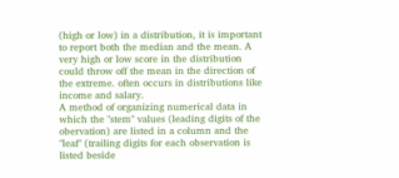(high or low) in a distribution, it is important to report both the median and the mean. A very high or low score in the distribution could throw off the mean in the direction of the extreme. often occurs in distributions like income and salary.
A method of organizing numerical data in which the "stem" values (leading digits of the obervation) are listed in a column and the "leaf" (trailing digits for each observation is listed beside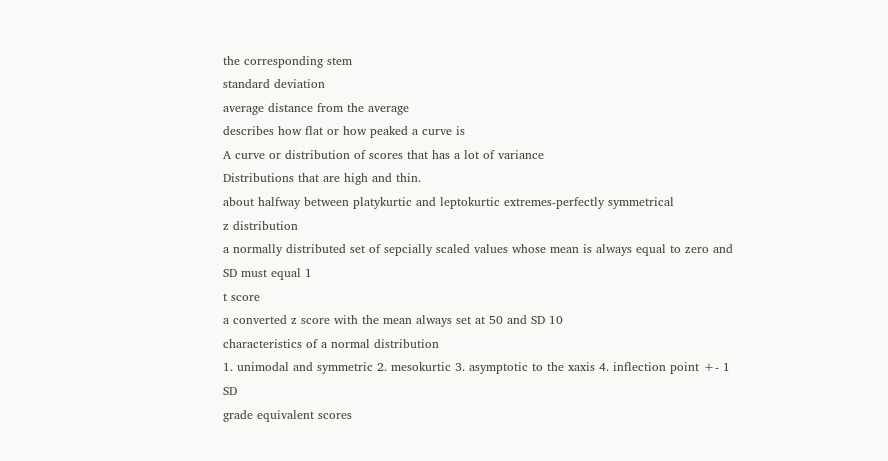the corresponding stem
standard deviation
average distance from the average
describes how flat or how peaked a curve is
A curve or distribution of scores that has a lot of variance
Distributions that are high and thin.
about halfway between platykurtic and leptokurtic extremes-perfectly symmetrical
z distribution
a normally distributed set of sepcially scaled values whose mean is always equal to zero and SD must equal 1
t score
a converted z score with the mean always set at 50 and SD 10
characteristics of a normal distribution
1. unimodal and symmetric 2. mesokurtic 3. asymptotic to the xaxis 4. inflection point +- 1 SD
grade equivalent scores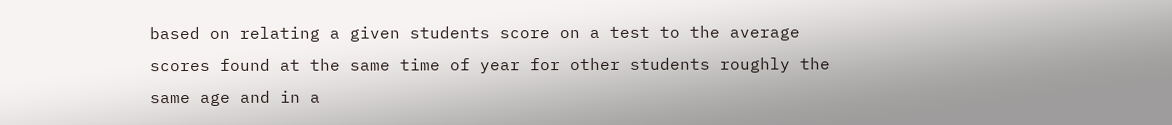based on relating a given students score on a test to the average scores found at the same time of year for other students roughly the same age and in a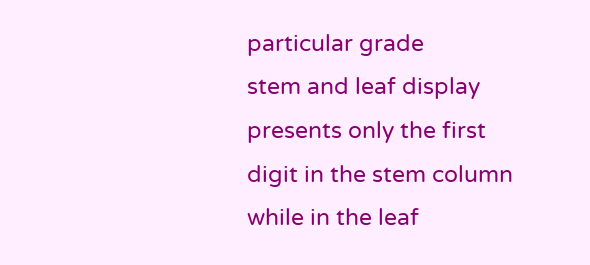particular grade
stem and leaf display
presents only the first digit in the stem column while in the leaf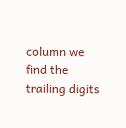column we find the trailing digits